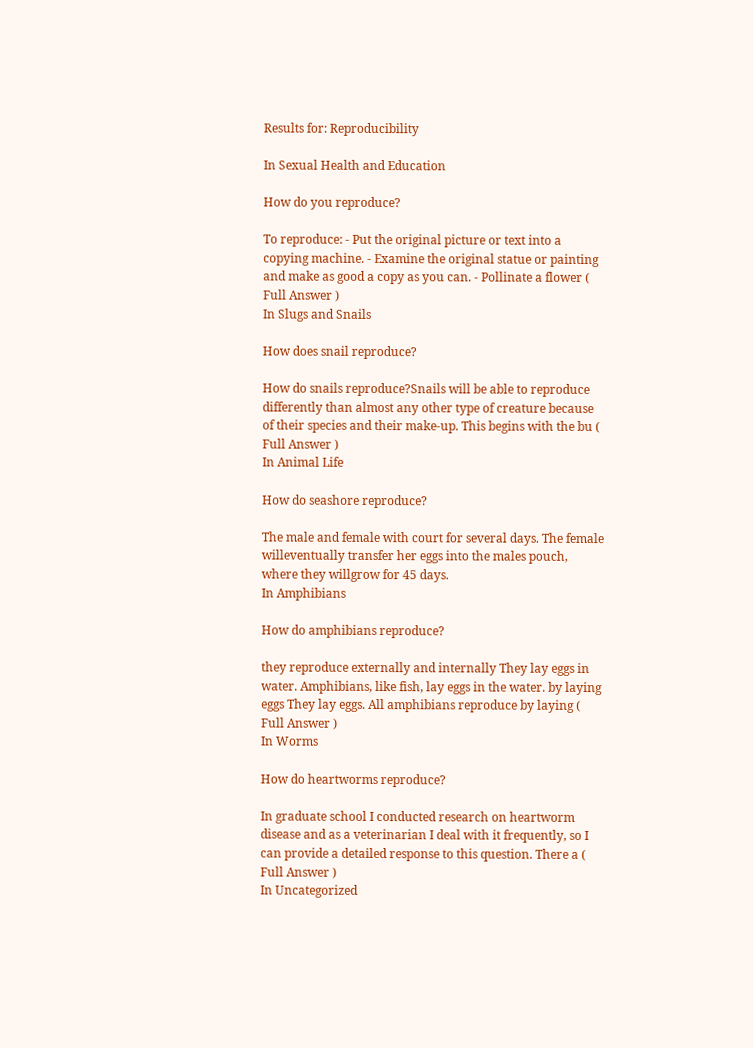Results for: Reproducibility

In Sexual Health and Education

How do you reproduce?

To reproduce: - Put the original picture or text into a copying machine. - Examine the original statue or painting and make as good a copy as you can. - Pollinate a flower ( Full Answer )
In Slugs and Snails

How does snail reproduce?

How do snails reproduce?Snails will be able to reproduce differently than almost any other type of creature because of their species and their make-up. This begins with the bu ( Full Answer )
In Animal Life

How do seashore reproduce?

The male and female with court for several days. The female willeventually transfer her eggs into the males pouch, where they willgrow for 45 days.
In Amphibians

How do amphibians reproduce?

they reproduce externally and internally They lay eggs in water. Amphibians, like fish, lay eggs in the water. by laying eggs They lay eggs. All amphibians reproduce by laying ( Full Answer )
In Worms

How do heartworms reproduce?

In graduate school I conducted research on heartworm disease and as a veterinarian I deal with it frequently, so I can provide a detailed response to this question. There a ( Full Answer )
In Uncategorized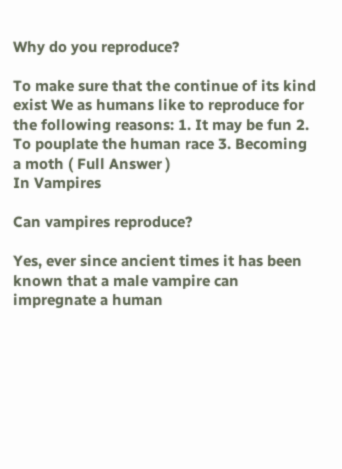Why do you reproduce?

To make sure that the continue of its kind exist We as humans like to reproduce for the following reasons: 1. It may be fun 2. To pouplate the human race 3. Becoming a moth ( Full Answer )
In Vampires

Can vampires reproduce?

Yes, ever since ancient times it has been known that a male vampire can impregnate a human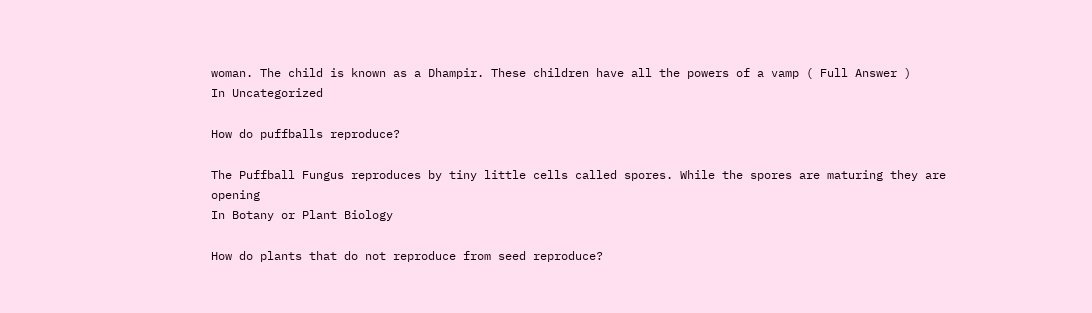woman. The child is known as a Dhampir. These children have all the powers of a vamp ( Full Answer )
In Uncategorized

How do puffballs reproduce?

The Puffball Fungus reproduces by tiny little cells called spores. While the spores are maturing they are opening
In Botany or Plant Biology

How do plants that do not reproduce from seed reproduce?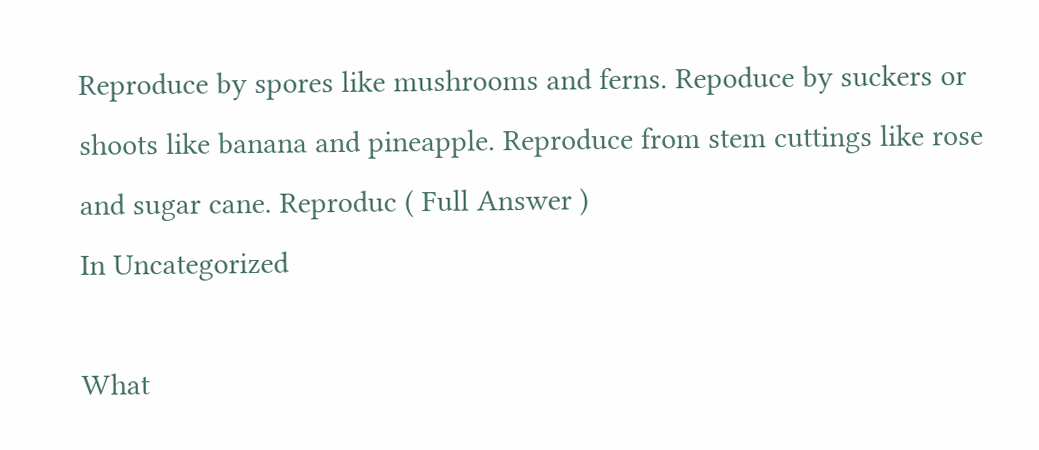Reproduce by spores like mushrooms and ferns. Repoduce by suckers or shoots like banana and pineapple. Reproduce from stem cuttings like rose and sugar cane. Reproduc ( Full Answer )
In Uncategorized

What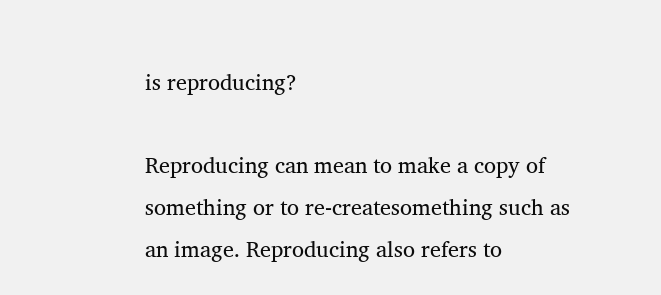is reproducing?

Reproducing can mean to make a copy of something or to re-createsomething such as an image. Reproducing also refers to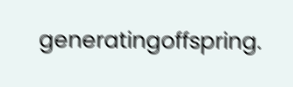generatingoffspring.